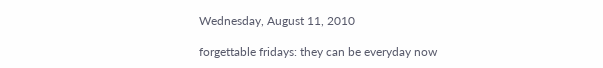Wednesday, August 11, 2010

forgettable fridays: they can be everyday now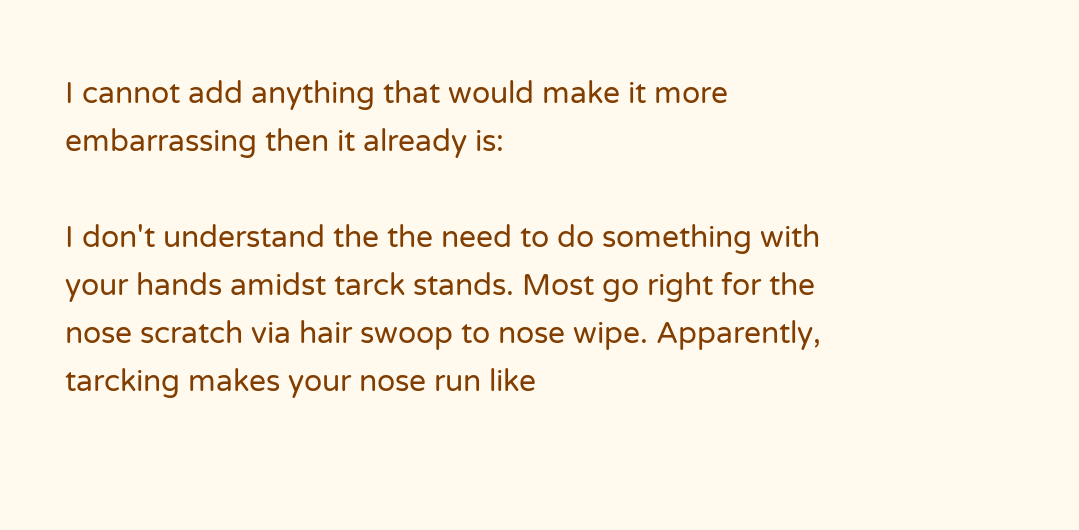I cannot add anything that would make it more embarrassing then it already is:

I don't understand the the need to do something with your hands amidst tarck stands. Most go right for the nose scratch via hair swoop to nose wipe. Apparently, tarcking makes your nose run like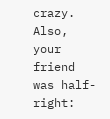crazy. Also, your friend was half-right: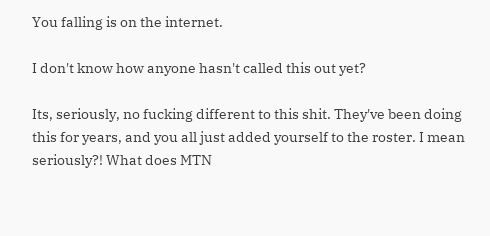You falling is on the internet.

I don't know how anyone hasn't called this out yet?

Its, seriously, no fucking different to this shit. They've been doing this for years, and you all just added yourself to the roster. I mean seriously?! What does MTN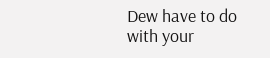Dew have to do with your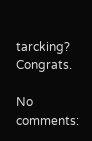tarcking? Congrats.

No comments: